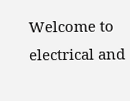Welcome to electrical and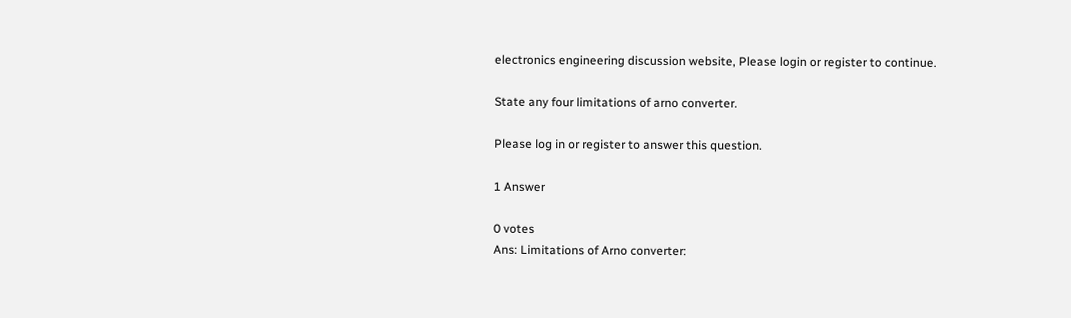electronics engineering discussion website, Please login or register to continue.

State any four limitations of arno converter.

Please log in or register to answer this question.

1 Answer

0 votes
Ans: Limitations of Arno converter: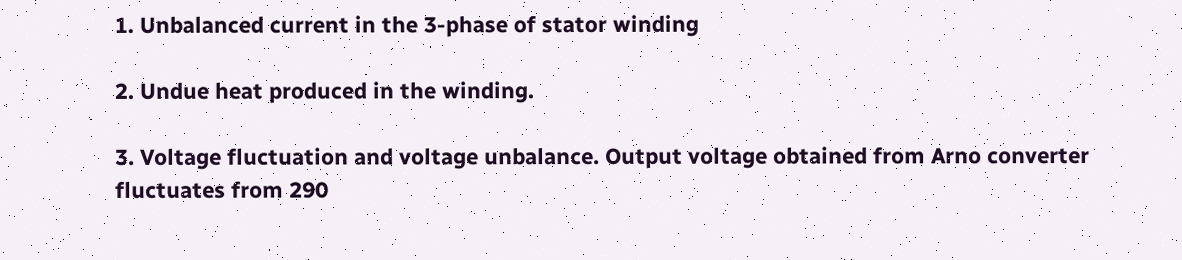1. Unbalanced current in the 3-phase of stator winding

2. Undue heat produced in the winding.

3. Voltage fluctuation and voltage unbalance. Output voltage obtained from Arno converter fluctuates from 290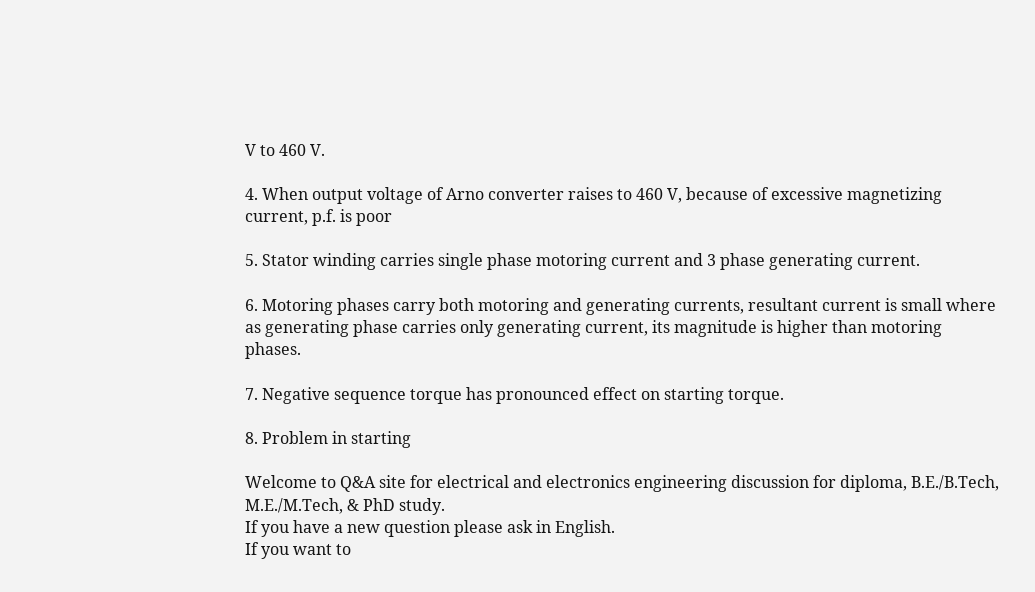V to 460 V.

4. When output voltage of Arno converter raises to 460 V, because of excessive magnetizing current, p.f. is poor

5. Stator winding carries single phase motoring current and 3 phase generating current.

6. Motoring phases carry both motoring and generating currents, resultant current is small where as generating phase carries only generating current, its magnitude is higher than motoring phases.

7. Negative sequence torque has pronounced effect on starting torque.

8. Problem in starting

Welcome to Q&A site for electrical and electronics engineering discussion for diploma, B.E./B.Tech, M.E./M.Tech, & PhD study.
If you have a new question please ask in English.
If you want to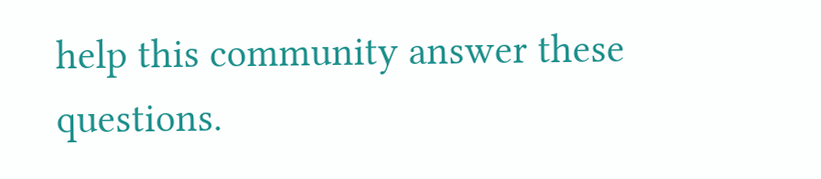help this community answer these questions.